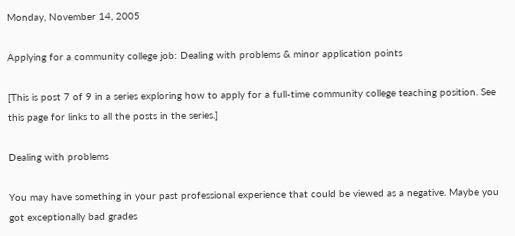Monday, November 14, 2005

Applying for a community college job: Dealing with problems & minor application points

[This is post 7 of 9 in a series exploring how to apply for a full-time community college teaching position. See this page for links to all the posts in the series.]

Dealing with problems

You may have something in your past professional experience that could be viewed as a negative. Maybe you got exceptionally bad grades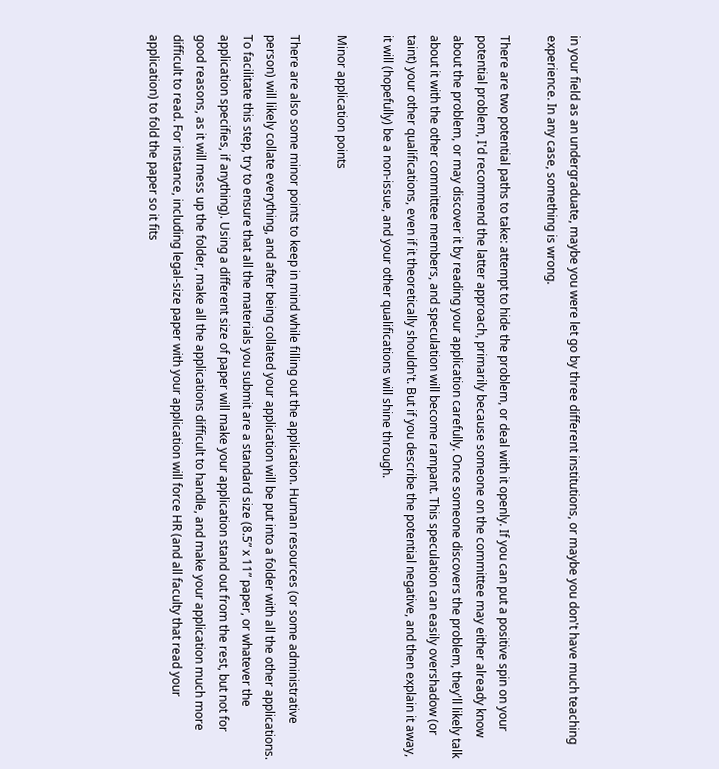in your field as an undergraduate, maybe you were let go by three different institutions, or maybe you don't have much teaching experience. In any case, something is wrong.

There are two potential paths to take: attempt to hide the problem, or deal with it openly. If you can put a positive spin on your potential problem, I'd recommend the latter approach, primarily because someone on the committee may either already know about the problem, or may discover it by reading your application carefully. Once someone discovers the problem, they'll likely talk about it with the other committee members, and speculation will become rampant. This speculation can easily overshadow (or taint) your other qualifications, even if it theoretically shouldn't. But if you describe the potential negative, and then explain it away, it will (hopefully) be a non-issue, and your other qualifications will shine through.

Minor application points

There are also some minor points to keep in mind while filling out the application. Human resources (or some administrative person) will likely collate everything, and after being collated your application will be put into a folder with all the other applications. To facilitate this step, try to ensure that all the materials you submit are a standard size (8.5” x 11” paper, or whatever the application specifies, if anything). Using a different size of paper will make your application stand out from the rest, but not for good reasons, as it will mess up the folder, make all the applications difficult to handle, and make your application much more difficult to read. For instance, including legal-size paper with your application will force HR (and all faculty that read your application) to fold the paper so it fits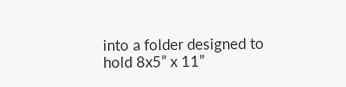into a folder designed to hold 8x5” x 11”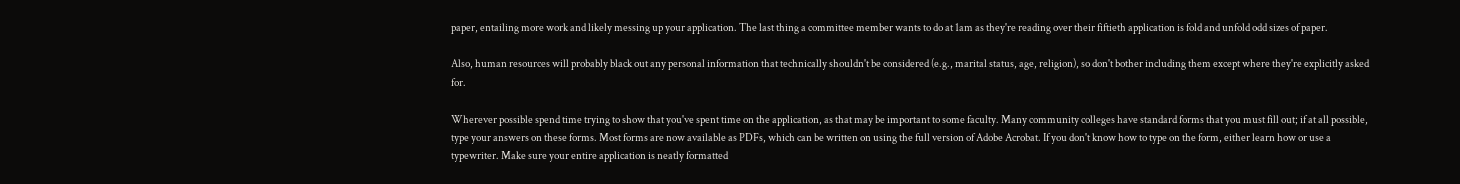paper, entailing more work and likely messing up your application. The last thing a committee member wants to do at 1am as they're reading over their fiftieth application is fold and unfold odd sizes of paper.

Also, human resources will probably black out any personal information that technically shouldn't be considered (e.g., marital status, age, religion), so don't bother including them except where they're explicitly asked for.

Wherever possible spend time trying to show that you've spent time on the application, as that may be important to some faculty. Many community colleges have standard forms that you must fill out; if at all possible, type your answers on these forms. Most forms are now available as PDFs, which can be written on using the full version of Adobe Acrobat. If you don't know how to type on the form, either learn how or use a typewriter. Make sure your entire application is neatly formatted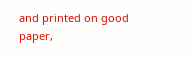and printed on good paper,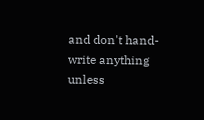and don't hand-write anything unless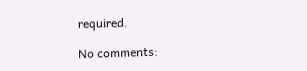required.

No comments: